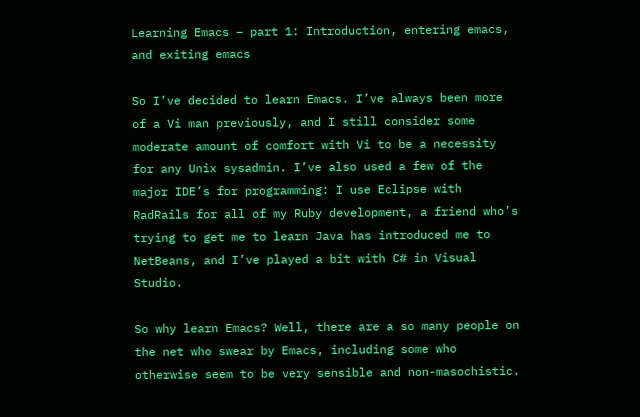Learning Emacs – part 1: Introduction, entering emacs, and exiting emacs

So I’ve decided to learn Emacs. I’ve always been more of a Vi man previously, and I still consider some moderate amount of comfort with Vi to be a necessity for any Unix sysadmin. I’ve also used a few of the major IDE’s for programming: I use Eclipse with RadRails for all of my Ruby development, a friend who’s trying to get me to learn Java has introduced me to NetBeans, and I’ve played a bit with C# in Visual Studio.

So why learn Emacs? Well, there are a so many people on the net who swear by Emacs, including some who otherwise seem to be very sensible and non-masochistic.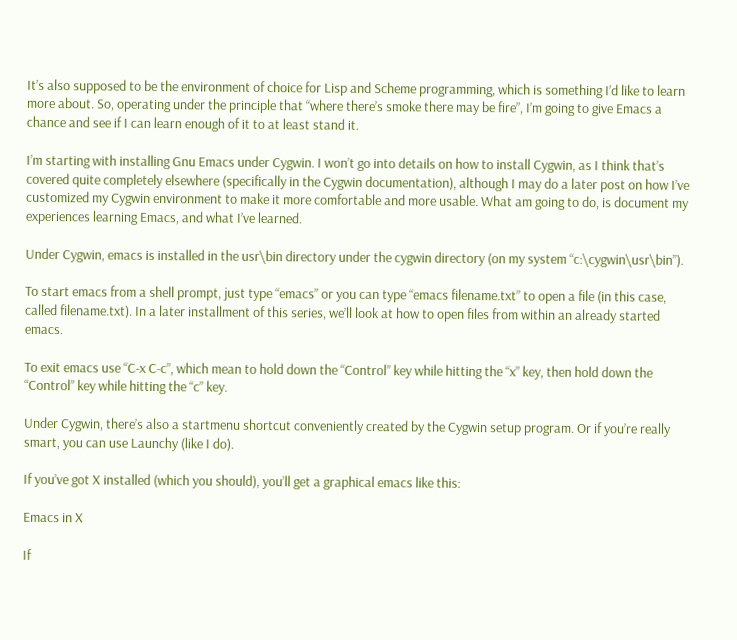It’s also supposed to be the environment of choice for Lisp and Scheme programming, which is something I’d like to learn more about. So, operating under the principle that “where there’s smoke there may be fire”, I’m going to give Emacs a chance and see if I can learn enough of it to at least stand it.

I’m starting with installing Gnu Emacs under Cygwin. I won’t go into details on how to install Cygwin, as I think that’s covered quite completely elsewhere (specifically in the Cygwin documentation), although I may do a later post on how I’ve customized my Cygwin environment to make it more comfortable and more usable. What am going to do, is document my experiences learning Emacs, and what I’ve learned.

Under Cygwin, emacs is installed in the usr\bin directory under the cygwin directory (on my system “c:\cygwin\usr\bin”).

To start emacs from a shell prompt, just type “emacs” or you can type “emacs filename.txt” to open a file (in this case, called filename.txt). In a later installment of this series, we’ll look at how to open files from within an already started emacs.

To exit emacs use “C-x C-c”, which mean to hold down the “Control” key while hitting the “x” key, then hold down the “Control” key while hitting the “c” key.

Under Cygwin, there’s also a startmenu shortcut conveniently created by the Cygwin setup program. Or if you’re really smart, you can use Launchy (like I do).

If you’ve got X installed (which you should), you’ll get a graphical emacs like this:

Emacs in X

If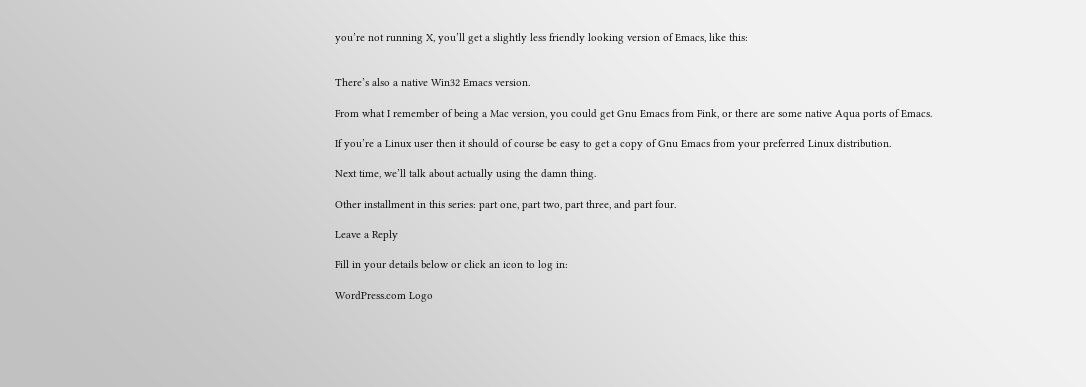you’re not running X, you’ll get a slightly less friendly looking version of Emacs, like this:


There’s also a native Win32 Emacs version.

From what I remember of being a Mac version, you could get Gnu Emacs from Fink, or there are some native Aqua ports of Emacs.

If you’re a Linux user then it should of course be easy to get a copy of Gnu Emacs from your preferred Linux distribution.

Next time, we’ll talk about actually using the damn thing.

Other installment in this series: part one, part two, part three, and part four.

Leave a Reply

Fill in your details below or click an icon to log in:

WordPress.com Logo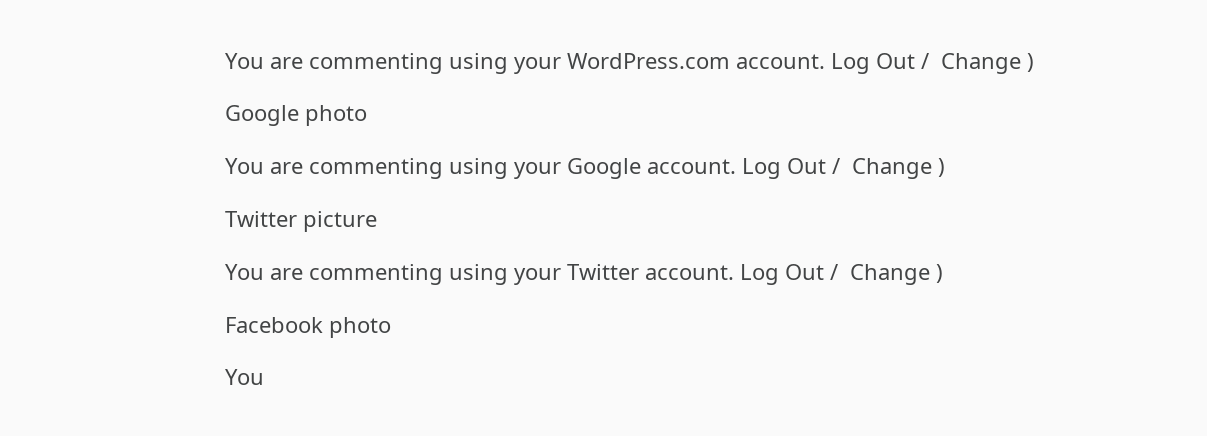You are commenting using your WordPress.com account. Log Out /  Change )

Google photo

You are commenting using your Google account. Log Out /  Change )

Twitter picture

You are commenting using your Twitter account. Log Out /  Change )

Facebook photo

You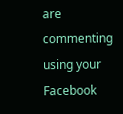are commenting using your Facebook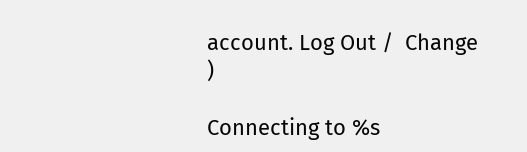account. Log Out /  Change )

Connecting to %s